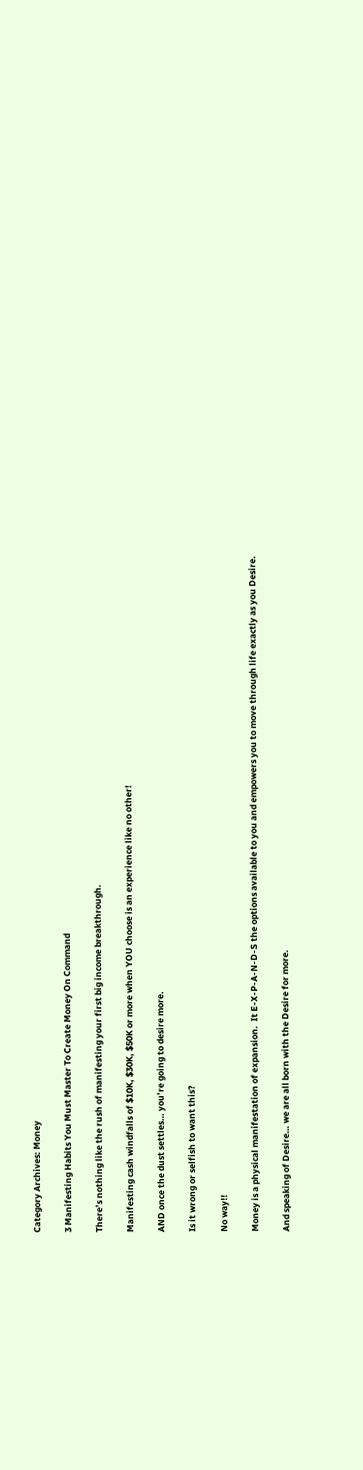Category Archives: Money

3 Manifesting Habits You Must Master To Create Money On Command

There’s nothing like the rush of manifesting your first big income breakthrough.

Manifesting cash windfalls of $10K, $30K, $50K or more when YOU choose is an experience like no other!

AND once the dust settles… you’re going to desire more.

Is it wrong or selfish to want this?

No way!!

Money is a physical manifestation of expansion.  It E-X-P-A-N-D-S the options available to you and empowers you to move through life exactly as you Desire.

And speaking of Desire… we are all born with the Desire for more.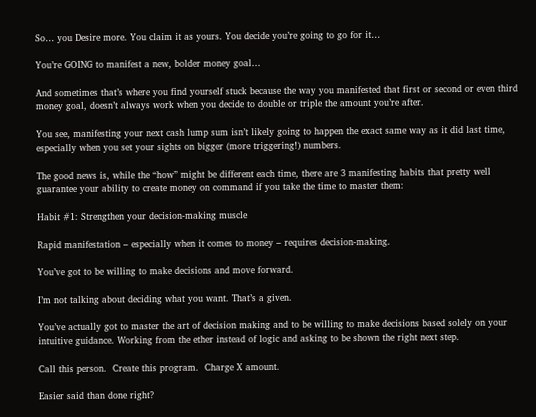So… you Desire more. You claim it as yours. You decide you’re going to go for it…

You’re GOING to manifest a new, bolder money goal…

And sometimes that’s where you find yourself stuck because the way you manifested that first or second or even third money goal, doesn’t always work when you decide to double or triple the amount you’re after.

You see, manifesting your next cash lump sum isn’t likely going to happen the exact same way as it did last time, especially when you set your sights on bigger (more triggering!) numbers.

The good news is, while the “how” might be different each time, there are 3 manifesting habits that pretty well guarantee your ability to create money on command if you take the time to master them:

Habit #1: Strengthen your decision-making muscle

Rapid manifestation – especially when it comes to money – requires decision-making.

You’ve got to be willing to make decisions and move forward.

I’m not talking about deciding what you want. That’s a given.

You’ve actually got to master the art of decision making and to be willing to make decisions based solely on your intuitive guidance. Working from the ether instead of logic and asking to be shown the right next step.

Call this person.  Create this program.  Charge X amount.

Easier said than done right?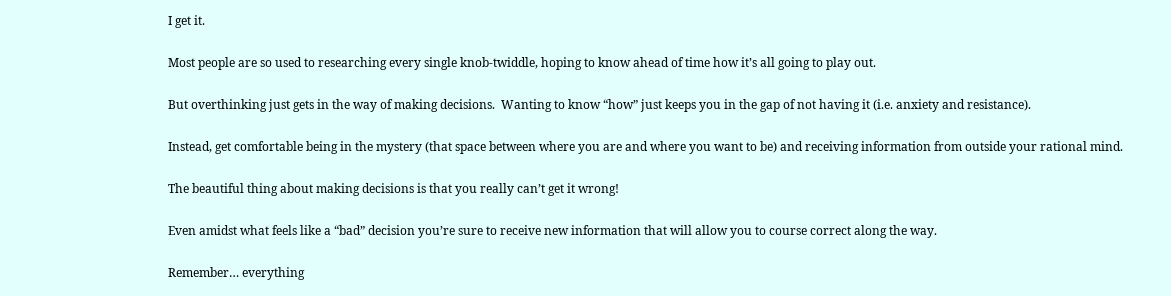I get it.

Most people are so used to researching every single knob-twiddle, hoping to know ahead of time how it’s all going to play out.

But overthinking just gets in the way of making decisions.  Wanting to know “how” just keeps you in the gap of not having it (i.e. anxiety and resistance).

Instead, get comfortable being in the mystery (that space between where you are and where you want to be) and receiving information from outside your rational mind.

The beautiful thing about making decisions is that you really can’t get it wrong!

Even amidst what feels like a “bad” decision you’re sure to receive new information that will allow you to course correct along the way.

Remember… everything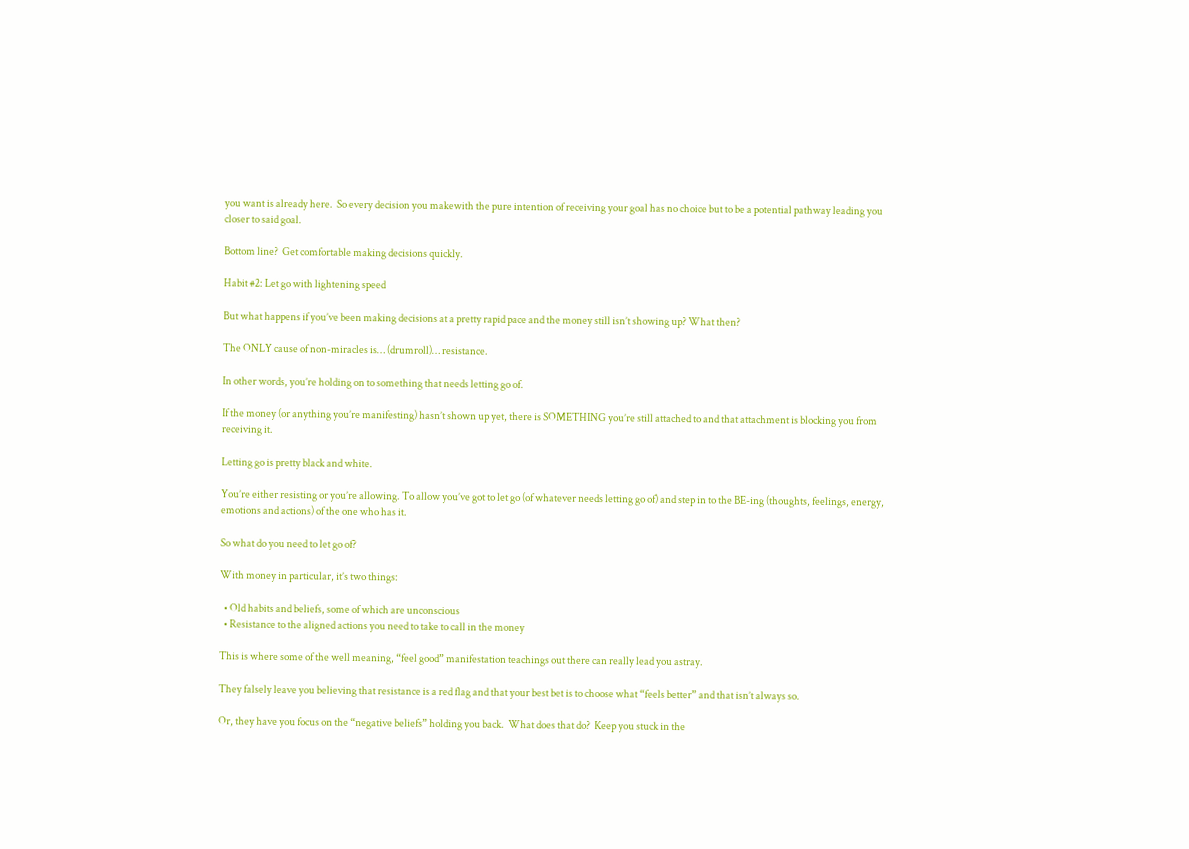you want is already here.  So every decision you makewith the pure intention of receiving your goal has no choice but to be a potential pathway leading you closer to said goal.

Bottom line?  Get comfortable making decisions quickly.

Habit #2: Let go with lightening speed

But what happens if you’ve been making decisions at a pretty rapid pace and the money still isn’t showing up? What then?

The ONLY cause of non-miracles is… (drumroll)… resistance.

In other words, you’re holding on to something that needs letting go of.

If the money (or anything you’re manifesting) hasn’t shown up yet, there is SOMETHING you’re still attached to and that attachment is blocking you from receiving it.

Letting go is pretty black and white.

You’re either resisting or you’re allowing. To allow you’ve got to let go (of whatever needs letting go of) and step in to the BE-ing (thoughts, feelings, energy, emotions and actions) of the one who has it.

So what do you need to let go of?

With money in particular, it’s two things:

  • Old habits and beliefs, some of which are unconscious
  • Resistance to the aligned actions you need to take to call in the money

This is where some of the well meaning, “feel good” manifestation teachings out there can really lead you astray.

They falsely leave you believing that resistance is a red flag and that your best bet is to choose what “feels better” and that isn’t always so.

Or, they have you focus on the “negative beliefs” holding you back.  What does that do?  Keep you stuck in the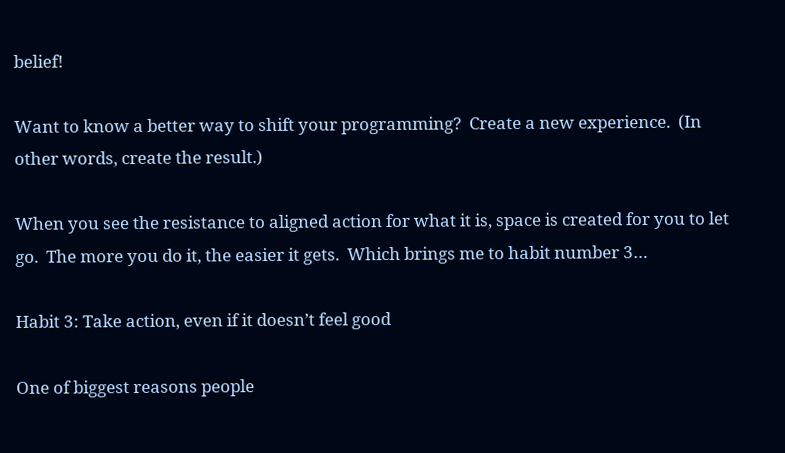belief!

Want to know a better way to shift your programming?  Create a new experience.  (In other words, create the result.)

When you see the resistance to aligned action for what it is, space is created for you to let go.  The more you do it, the easier it gets.  Which brings me to habit number 3…

Habit 3: Take action, even if it doesn’t feel good

One of biggest reasons people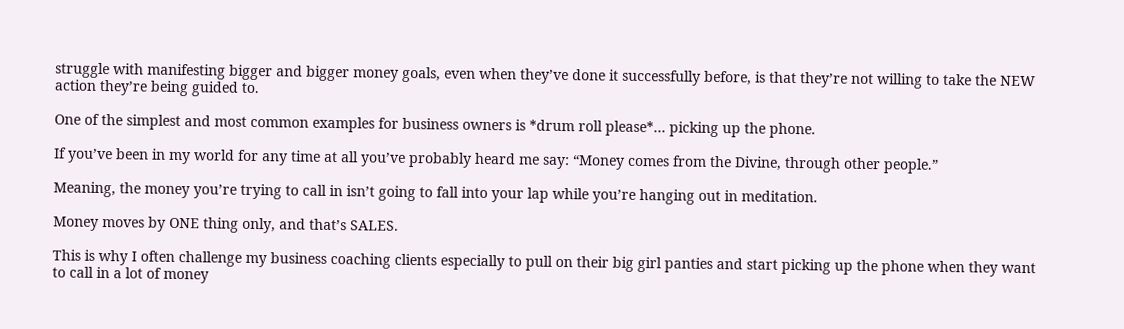struggle with manifesting bigger and bigger money goals, even when they’ve done it successfully before, is that they’re not willing to take the NEW action they’re being guided to.

One of the simplest and most common examples for business owners is *drum roll please*… picking up the phone.

If you’ve been in my world for any time at all you’ve probably heard me say: “Money comes from the Divine, through other people.”

Meaning, the money you’re trying to call in isn’t going to fall into your lap while you’re hanging out in meditation.

Money moves by ONE thing only, and that’s SALES.

This is why I often challenge my business coaching clients especially to pull on their big girl panties and start picking up the phone when they want to call in a lot of money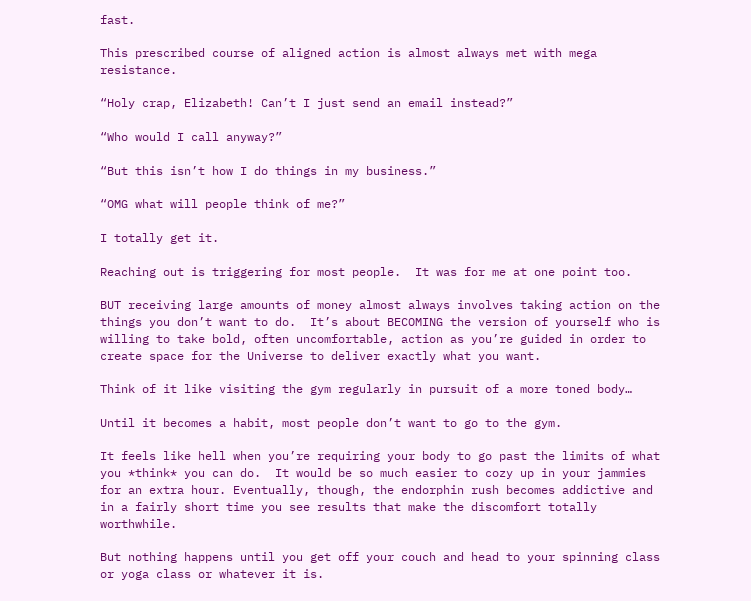fast.

This prescribed course of aligned action is almost always met with mega resistance.

“Holy crap, Elizabeth! Can’t I just send an email instead?”

“Who would I call anyway?”

“But this isn’t how I do things in my business.”

“OMG what will people think of me?”

I totally get it.

Reaching out is triggering for most people.  It was for me at one point too.

BUT receiving large amounts of money almost always involves taking action on the things you don’t want to do.  It’s about BECOMING the version of yourself who is willing to take bold, often uncomfortable, action as you’re guided in order to create space for the Universe to deliver exactly what you want.

Think of it like visiting the gym regularly in pursuit of a more toned body…

Until it becomes a habit, most people don’t want to go to the gym.

It feels like hell when you’re requiring your body to go past the limits of what you *think* you can do.  It would be so much easier to cozy up in your jammies for an extra hour. Eventually, though, the endorphin rush becomes addictive and in a fairly short time you see results that make the discomfort totally worthwhile.

But nothing happens until you get off your couch and head to your spinning class or yoga class or whatever it is.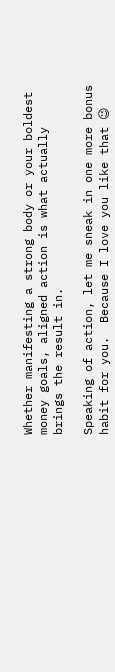Whether manifesting a strong body or your boldest money goals, aligned action is what actually brings the result in.

Speaking of action, let me sneak in one more bonus habit for you.  Because I love you like that 😉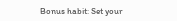Bonus habit: Set your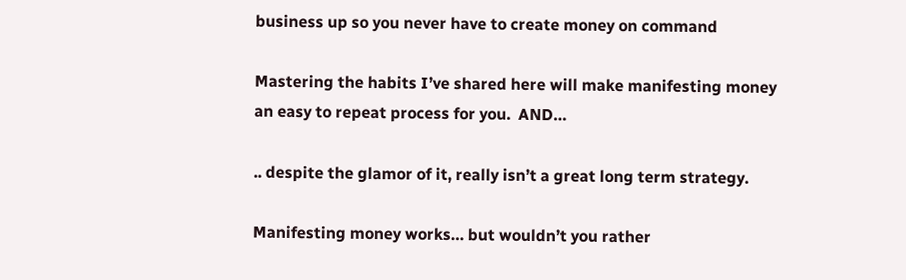business up so you never have to create money on command

Mastering the habits I’ve shared here will make manifesting money an easy to repeat process for you.  AND…

.. despite the glamor of it, really isn’t a great long term strategy.

Manifesting money works… but wouldn’t you rather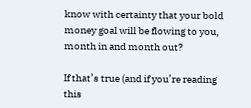know with certainty that your bold money goal will be flowing to you, month in and month out?

If that’s true (and if you’re reading this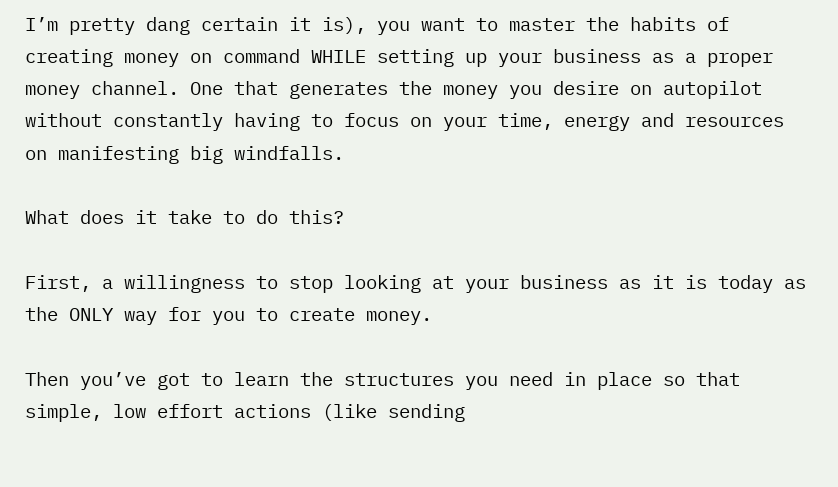I’m pretty dang certain it is), you want to master the habits of creating money on command WHILE setting up your business as a proper money channel. One that generates the money you desire on autopilot without constantly having to focus on your time, energy and resources on manifesting big windfalls.

What does it take to do this?

First, a willingness to stop looking at your business as it is today as the ONLY way for you to create money.

Then you’ve got to learn the structures you need in place so that simple, low effort actions (like sending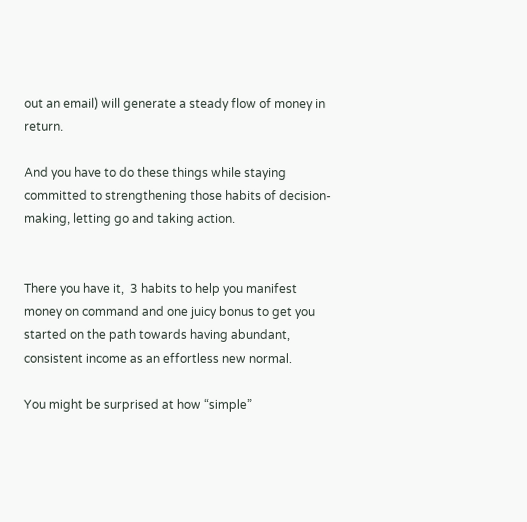out an email) will generate a steady flow of money in return.

And you have to do these things while staying committed to strengthening those habits of decision-making, letting go and taking action.


There you have it,  3 habits to help you manifest money on command and one juicy bonus to get you started on the path towards having abundant, consistent income as an effortless new normal.

You might be surprised at how “simple”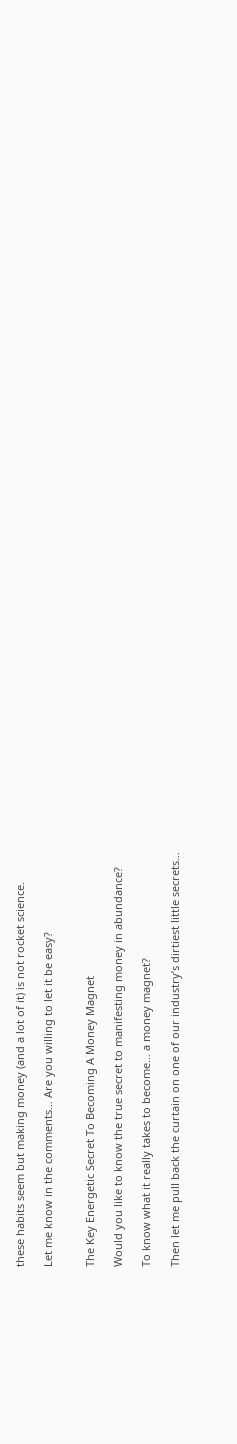these habits seem but making money (and a lot of it) is not rocket science.

Let me know in the comments… Are you willing to let it be easy?


The Key Energetic Secret To Becoming A Money Magnet

Would you like to know the true secret to manifesting money in abundance?

To know what it really takes to become… a money magnet?

Then let me pull back the curtain on one of our industry’s dirtiest little secrets…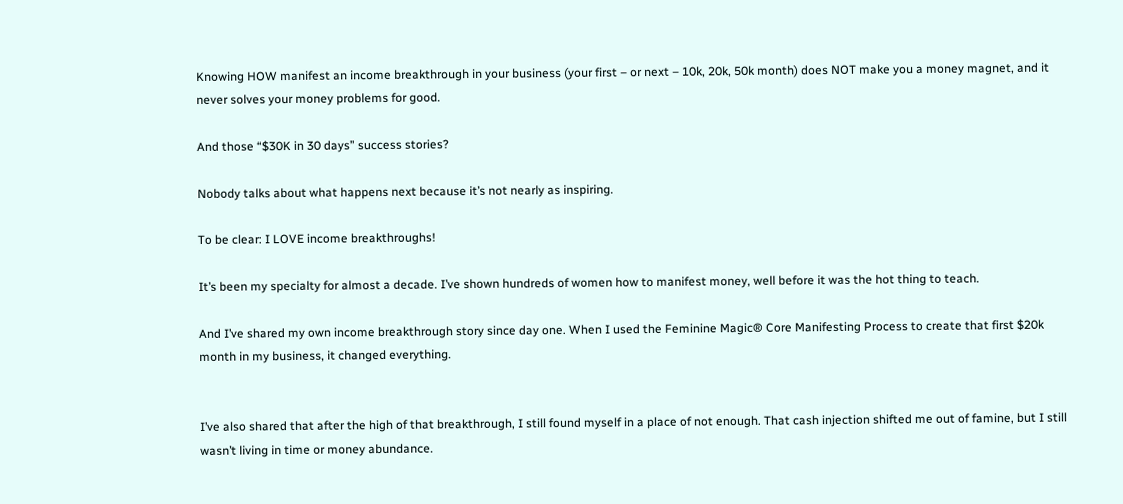Knowing HOW manifest an income breakthrough in your business (your first – or next – 10k, 20k, 50k month) does NOT make you a money magnet, and it never solves your money problems for good.

And those “$30K in 30 days” success stories?

Nobody talks about what happens next because it’s not nearly as inspiring.

To be clear: I LOVE income breakthroughs!

It’s been my specialty for almost a decade. I’ve shown hundreds of women how to manifest money, well before it was the hot thing to teach.

And I’ve shared my own income breakthrough story since day one. When I used the Feminine Magic® Core Manifesting Process to create that first $20k month in my business, it changed everything.


I’ve also shared that after the high of that breakthrough, I still found myself in a place of not enough. That cash injection shifted me out of famine, but I still wasn’t living in time or money abundance.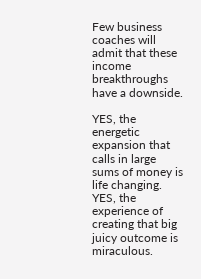Few business coaches will admit that these income breakthroughs have a downside.

YES, the energetic expansion that calls in large sums of money is life changing. YES, the experience of creating that big juicy outcome is miraculous.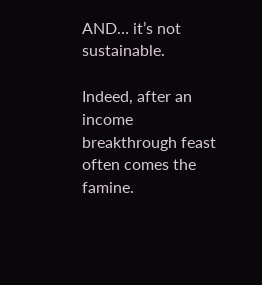AND… it’s not sustainable.

Indeed, after an income breakthrough feast often comes the famine.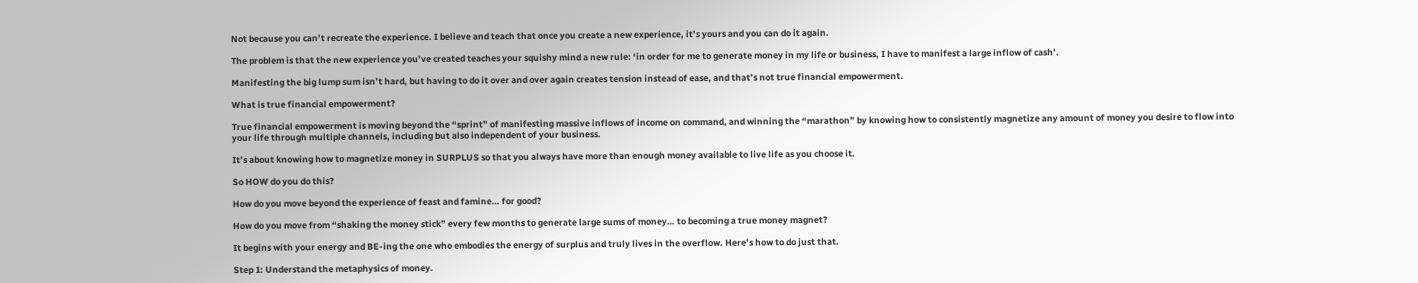Not because you can’t recreate the experience. I believe and teach that once you create a new experience, it’s yours and you can do it again.

The problem is that the new experience you’ve created teaches your squishy mind a new rule: ‘in order for me to generate money in my life or business, I have to manifest a large inflow of cash’.

Manifesting the big lump sum isn’t hard, but having to do it over and over again creates tension instead of ease, and that’s not true financial empowerment.

What is true financial empowerment?

True financial empowerment is moving beyond the “sprint” of manifesting massive inflows of income on command, and winning the “marathon” by knowing how to consistently magnetize any amount of money you desire to flow into
your life through multiple channels, including but also independent of your business.

It’s about knowing how to magnetize money in SURPLUS so that you always have more than enough money available to live life as you choose it.

So HOW do you do this?

How do you move beyond the experience of feast and famine… for good?

How do you move from “shaking the money stick” every few months to generate large sums of money… to becoming a true money magnet?

It begins with your energy and BE-ing the one who embodies the energy of surplus and truly lives in the overflow. Here’s how to do just that.

Step 1: Understand the metaphysics of money.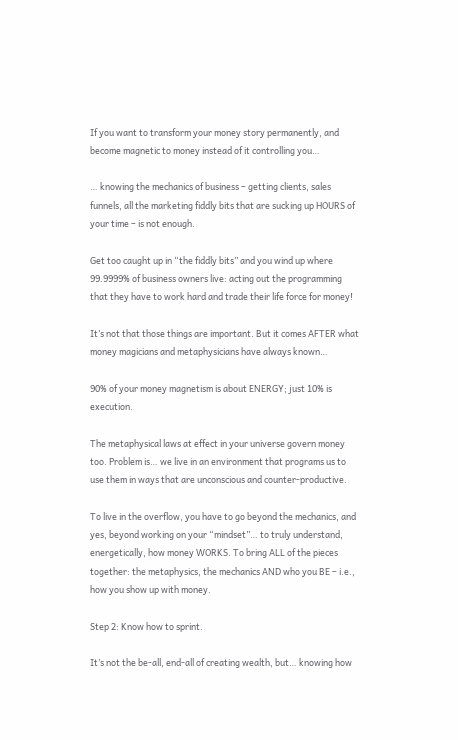If you want to transform your money story permanently, and become magnetic to money instead of it controlling you…

… knowing the mechanics of business – getting clients, sales funnels, all the marketing fiddly bits that are sucking up HOURS of your time – is not enough.

Get too caught up in “the fiddly bits” and you wind up where 99.9999% of business owners live: acting out the programming that they have to work hard and trade their life force for money!

It’s not that those things are important. But it comes AFTER what money magicians and metaphysicians have always known…

90% of your money magnetism is about ENERGY; just 10% is execution.

The metaphysical laws at effect in your universe govern money too. Problem is… we live in an environment that programs us to use them in ways that are unconscious and counter-productive.

To live in the overflow, you have to go beyond the mechanics, and yes, beyond working on your “mindset”… to truly understand, energetically, how money WORKS. To bring ALL of the pieces together: the metaphysics, the mechanics AND who you BE – i.e., how you show up with money.

Step 2: Know how to sprint.

It’s not the be-all, end-all of creating wealth, but… knowing how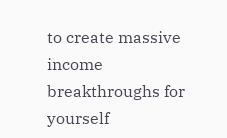to create massive income breakthroughs for yourself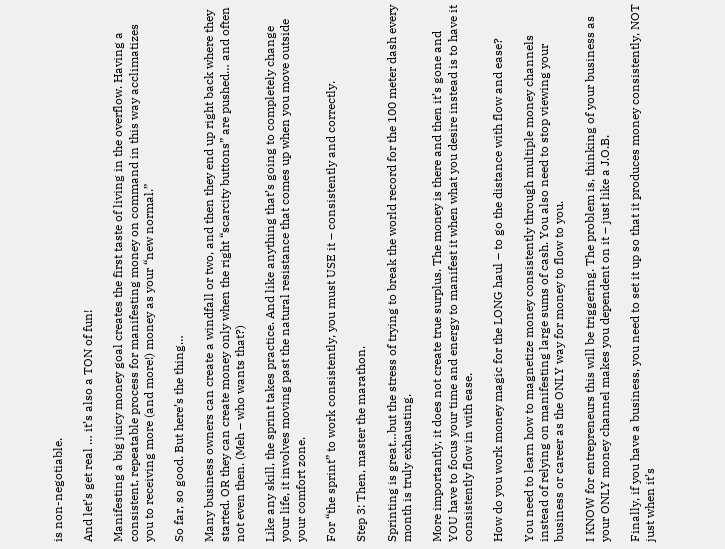is non-negotiable.

And let’s get real … it’s also a TON of fun!

Manifesting a big juicy money goal creates the first taste of living in the overflow. Having a consistent, repeatable process for manifesting money on command in this way acclimatizes you to receiving more (and more!) money as your “new normal.”

So far, so good. But here’s the thing…

Many business owners can create a windfall or two, and then they end up right back where they started. OR they can create money only when the right “scarcity buttons” are pushed… and often not even then. (Meh – who wants that?)

Like any skill, the sprint takes practice. And like anything that’s going to completely change your life, it involves moving past the natural resistance that comes up when you move outside your comfort zone.

For “the sprint” to work consistently, you must USE it – consistently and correctly.

Step 3: Then, master the marathon.

Sprinting is great…but the stress of trying to break the world record for the 100 meter dash every month is truly exhausting.

More importantly, it does not create true surplus. The money is there and then it’s gone and YOU have to focus your time and energy to manifest it when what you desire instead is to have it consistently flow in with ease.

How do you work money magic for the LONG haul – to go the distance with flow and ease?

You need to learn how to magnetize money consistently through multiple money channels instead of relying on manifesting large sums of cash. You also need to stop viewing your business or career as the ONLY way for money to flow to you.

I KNOW for entrepreneurs this will be triggering. The problem is, thinking of your business as your ONLY money channel makes you dependent on it – just like a J.O.B.

Finally, if you have a business, you need to set it up so that it produces money consistently, NOT just when it’s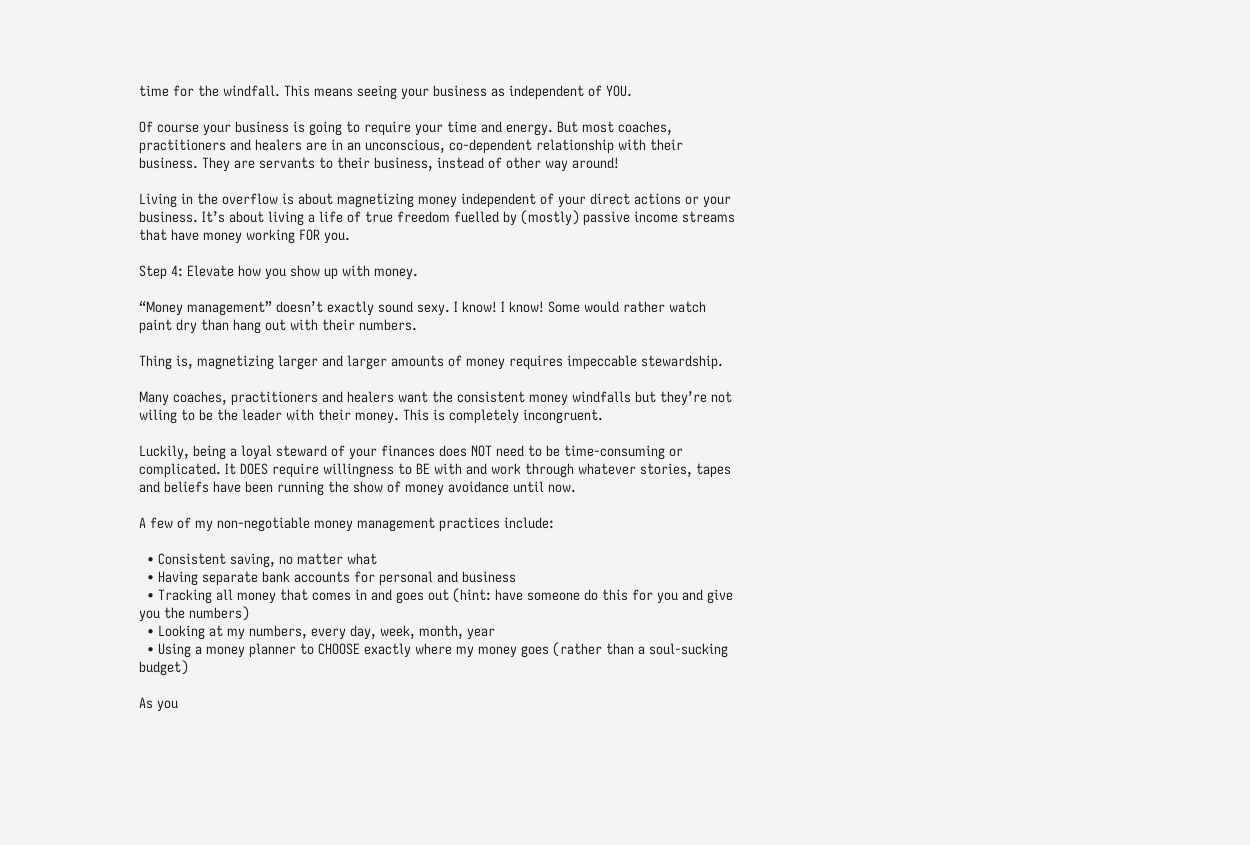time for the windfall. This means seeing your business as independent of YOU.

Of course your business is going to require your time and energy. But most coaches, practitioners and healers are in an unconscious, co-dependent relationship with their business. They are servants to their business, instead of other way around!

Living in the overflow is about magnetizing money independent of your direct actions or your business. It’s about living a life of true freedom fuelled by (mostly) passive income streams that have money working FOR you.

Step 4: Elevate how you show up with money.

“Money management” doesn’t exactly sound sexy. I know! I know! Some would rather watch paint dry than hang out with their numbers.

Thing is, magnetizing larger and larger amounts of money requires impeccable stewardship.

Many coaches, practitioners and healers want the consistent money windfalls but they’re not wiling to be the leader with their money. This is completely incongruent.

Luckily, being a loyal steward of your finances does NOT need to be time-consuming or complicated. It DOES require willingness to BE with and work through whatever stories, tapes and beliefs have been running the show of money avoidance until now.

A few of my non-negotiable money management practices include:

  • Consistent saving, no matter what
  • Having separate bank accounts for personal and business
  • Tracking all money that comes in and goes out (hint: have someone do this for you and give you the numbers)
  • Looking at my numbers, every day, week, month, year
  • Using a money planner to CHOOSE exactly where my money goes (rather than a soul-sucking budget)

As you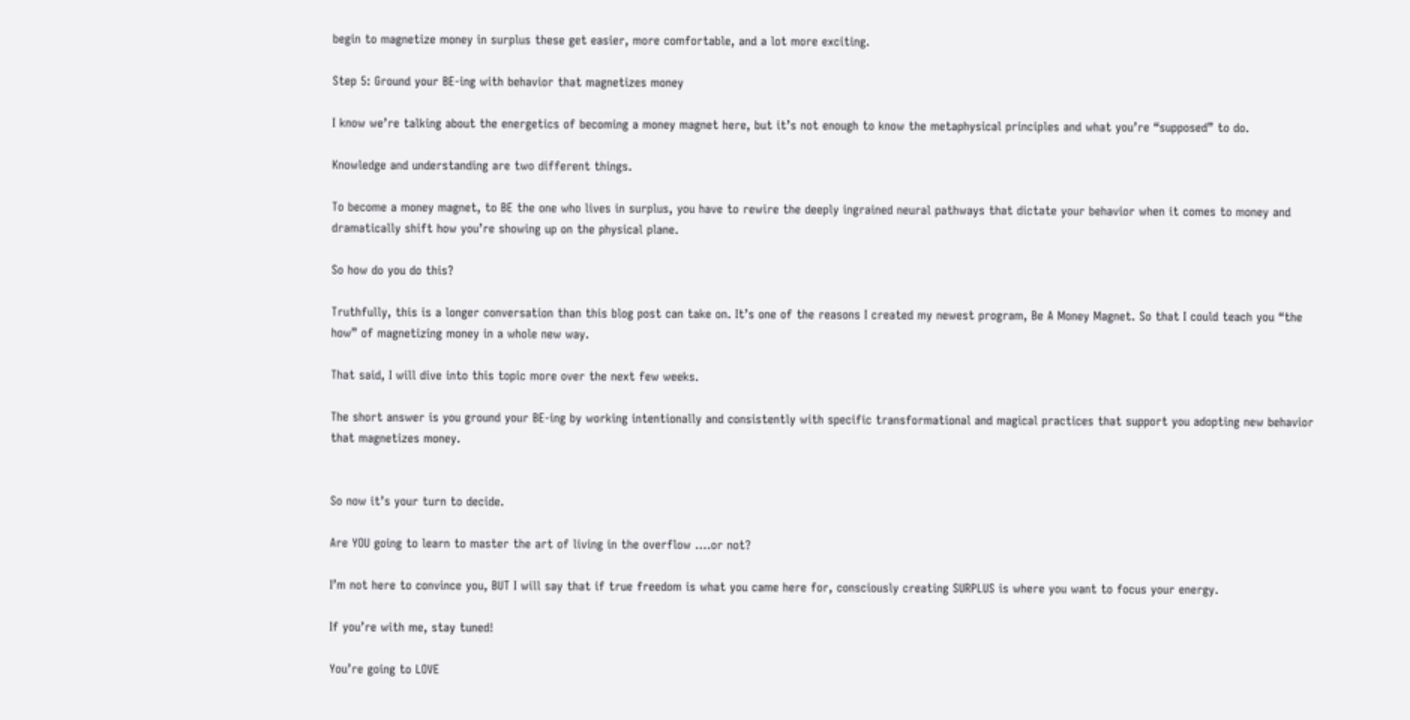begin to magnetize money in surplus these get easier, more comfortable, and a lot more exciting.

Step 5: Ground your BE-ing with behavior that magnetizes money

I know we’re talking about the energetics of becoming a money magnet here, but it’s not enough to know the metaphysical principles and what you’re “supposed” to do.

Knowledge and understanding are two different things.

To become a money magnet, to BE the one who lives in surplus, you have to rewire the deeply ingrained neural pathways that dictate your behavior when it comes to money and dramatically shift how you’re showing up on the physical plane.

So how do you do this?

Truthfully, this is a longer conversation than this blog post can take on. It’s one of the reasons I created my newest program, Be A Money Magnet. So that I could teach you “the how” of magnetizing money in a whole new way.

That said, I will dive into this topic more over the next few weeks.

The short answer is you ground your BE-ing by working intentionally and consistently with specific transformational and magical practices that support you adopting new behavior that magnetizes money.


So now it’s your turn to decide.

Are YOU going to learn to master the art of living in the overflow ….or not?

I’m not here to convince you, BUT I will say that if true freedom is what you came here for, consciously creating SURPLUS is where you want to focus your energy.

If you’re with me, stay tuned!

You’re going to LOVE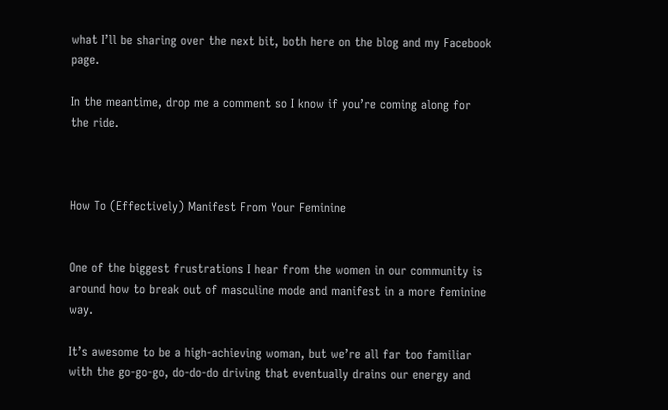what I’ll be sharing over the next bit, both here on the blog and my Facebook page.

In the meantime, drop me a comment so I know if you’re coming along for the ride.



How To (Effectively) Manifest From Your Feminine


One of the biggest frustrations I hear from the women in our community is around how to break out of masculine mode and manifest in a more feminine way.

It’s awesome to be a high-achieving woman, but we’re all far too familiar with the go-go-go, do-do-do driving that eventually drains our energy and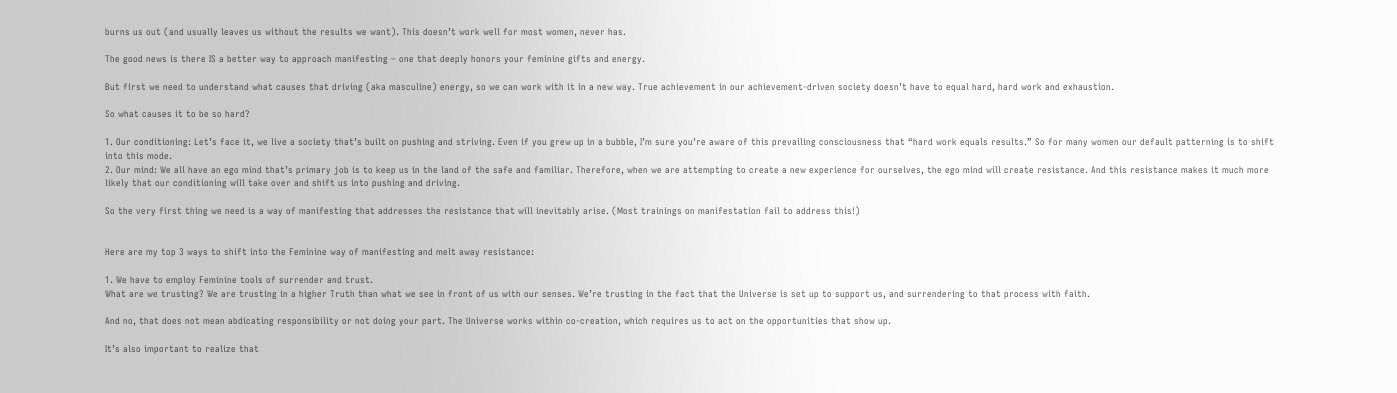burns us out (and usually leaves us without the results we want). This doesn’t work well for most women, never has.

The good news is there IS a better way to approach manifesting – one that deeply honors your feminine gifts and energy.

But first we need to understand what causes that driving (aka masculine) energy, so we can work with it in a new way. True achievement in our achievement-driven society doesn’t have to equal hard, hard work and exhaustion.

So what causes it to be so hard?

1. Our conditioning: Let’s face it, we live a society that’s built on pushing and striving. Even if you grew up in a bubble, I’m sure you’re aware of this prevailing consciousness that “hard work equals results.” So for many women our default patterning is to shift into this mode.
2. Our mind: We all have an ego mind that’s primary job is to keep us in the land of the safe and familiar. Therefore, when we are attempting to create a new experience for ourselves, the ego mind will create resistance. And this resistance makes it much more likely that our conditioning will take over and shift us into pushing and driving.

So the very first thing we need is a way of manifesting that addresses the resistance that will inevitably arise. (Most trainings on manifestation fail to address this!)


Here are my top 3 ways to shift into the Feminine way of manifesting and melt away resistance:

1. We have to employ Feminine tools of surrender and trust.
What are we trusting? We are trusting in a higher Truth than what we see in front of us with our senses. We’re trusting in the fact that the Universe is set up to support us, and surrendering to that process with faith.

And no, that does not mean abdicating responsibility or not doing your part. The Universe works within co-creation, which requires us to act on the opportunities that show up.

It’s also important to realize that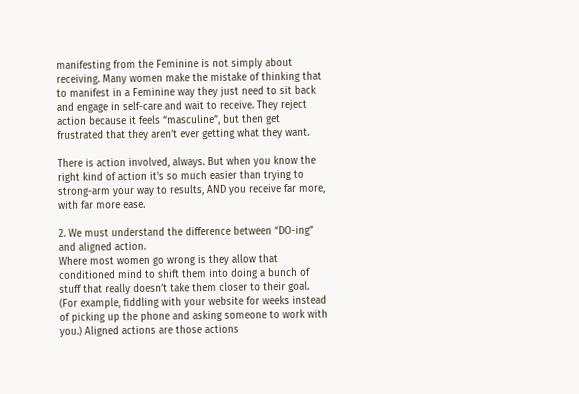manifesting from the Feminine is not simply about receiving. Many women make the mistake of thinking that to manifest in a Feminine way they just need to sit back and engage in self-care and wait to receive. They reject action because it feels “masculine”, but then get frustrated that they aren’t ever getting what they want.

There is action involved, always. But when you know the right kind of action it’s so much easier than trying to strong-arm your way to results, AND you receive far more, with far more ease.

2. We must understand the difference between “DO-ing” and aligned action.
Where most women go wrong is they allow that conditioned mind to shift them into doing a bunch of stuff that really doesn’t take them closer to their goal. (For example, fiddling with your website for weeks instead of picking up the phone and asking someone to work with you.) Aligned actions are those actions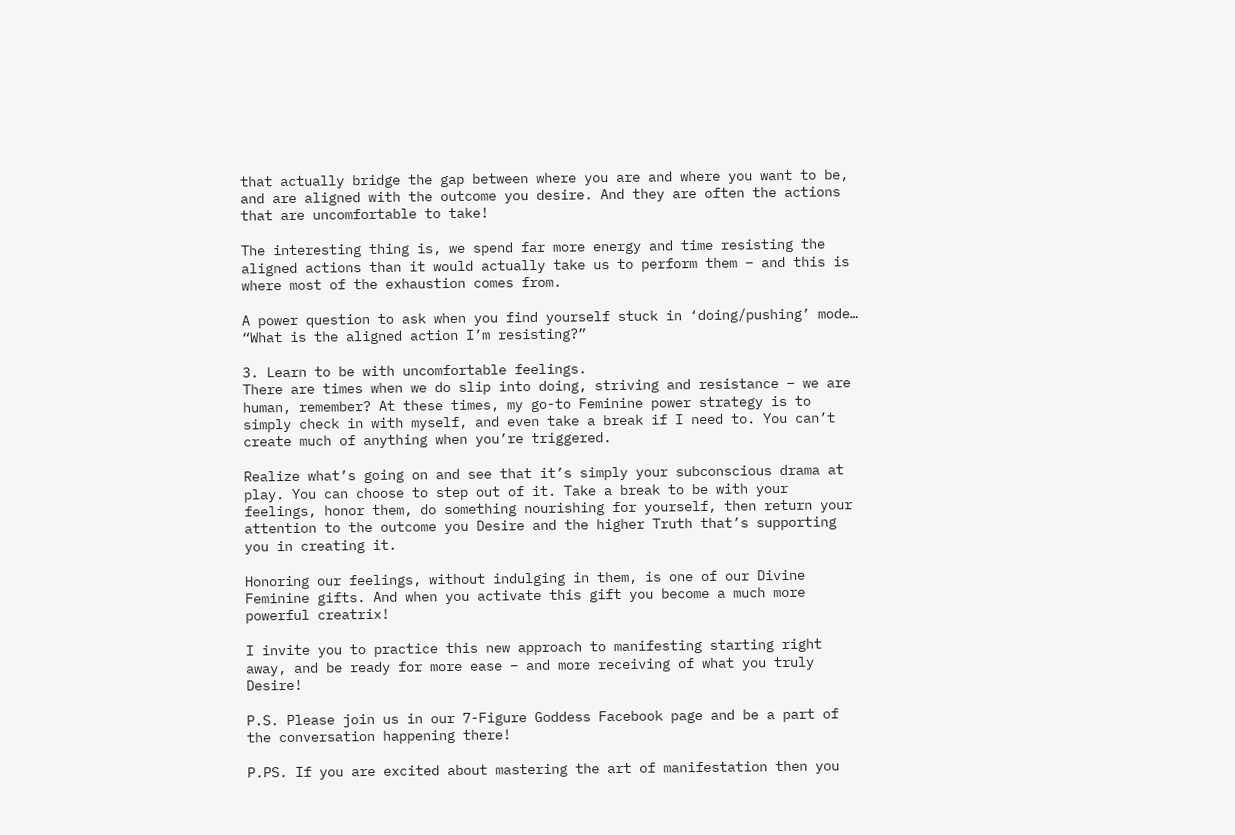that actually bridge the gap between where you are and where you want to be, and are aligned with the outcome you desire. And they are often the actions that are uncomfortable to take!

The interesting thing is, we spend far more energy and time resisting the aligned actions than it would actually take us to perform them – and this is where most of the exhaustion comes from.

A power question to ask when you find yourself stuck in ‘doing/pushing’ mode… “What is the aligned action I’m resisting?”

3. Learn to be with uncomfortable feelings.
There are times when we do slip into doing, striving and resistance – we are human, remember? At these times, my go-to Feminine power strategy is to simply check in with myself, and even take a break if I need to. You can’t create much of anything when you’re triggered.

Realize what’s going on and see that it’s simply your subconscious drama at play. You can choose to step out of it. Take a break to be with your feelings, honor them, do something nourishing for yourself, then return your attention to the outcome you Desire and the higher Truth that’s supporting you in creating it.

Honoring our feelings, without indulging in them, is one of our Divine Feminine gifts. And when you activate this gift you become a much more powerful creatrix!

I invite you to practice this new approach to manifesting starting right away, and be ready for more ease – and more receiving of what you truly Desire!

P.S. Please join us in our 7-Figure Goddess Facebook page and be a part of the conversation happening there!

P.PS. If you are excited about mastering the art of manifestation then you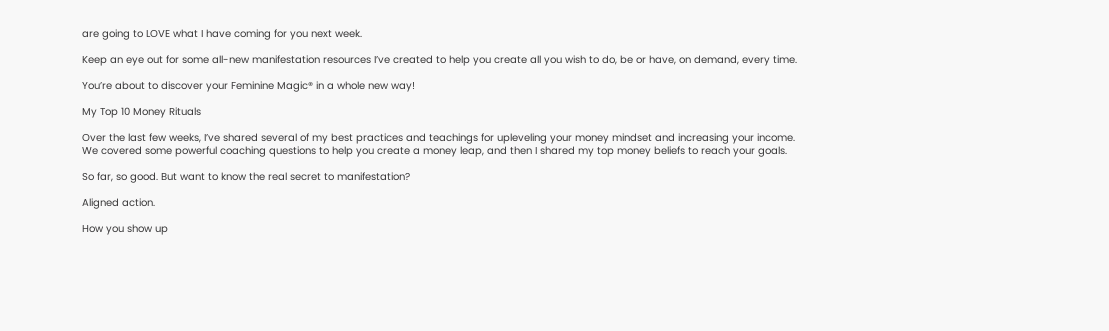are going to LOVE what I have coming for you next week.

Keep an eye out for some all-new manifestation resources I’ve created to help you create all you wish to do, be or have, on demand, every time.

You’re about to discover your Feminine Magic® in a whole new way!

My Top 10 Money Rituals

Over the last few weeks, I’ve shared several of my best practices and teachings for upleveling your money mindset and increasing your income. We covered some powerful coaching questions to help you create a money leap, and then I shared my top money beliefs to reach your goals.

So far, so good. But want to know the real secret to manifestation?

Aligned action.

How you show up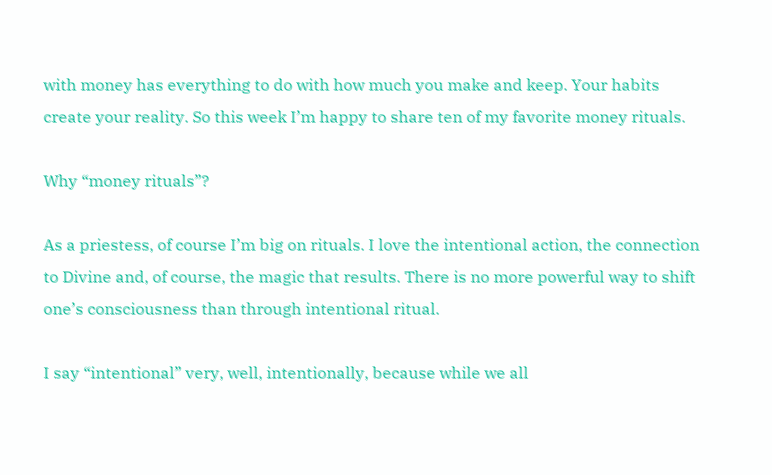with money has everything to do with how much you make and keep. Your habits create your reality. So this week I’m happy to share ten of my favorite money rituals.

Why “money rituals”?

As a priestess, of course I’m big on rituals. I love the intentional action, the connection to Divine and, of course, the magic that results. There is no more powerful way to shift one’s consciousness than through intentional ritual.

I say “intentional” very, well, intentionally, because while we all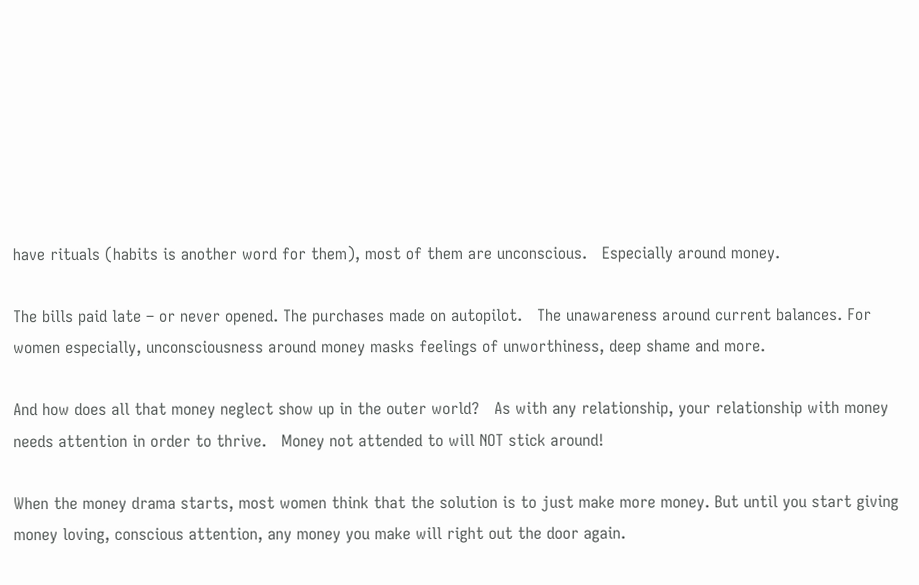have rituals (habits is another word for them), most of them are unconscious.   Especially around money.

The bills paid late – or never opened. The purchases made on autopilot.   The unawareness around current balances. For women especially, unconsciousness around money masks feelings of unworthiness, deep shame and more.

And how does all that money neglect show up in the outer world?   As with any relationship, your relationship with money needs attention in order to thrive.   Money not attended to will NOT stick around!

When the money drama starts, most women think that the solution is to just make more money. But until you start giving money loving, conscious attention, any money you make will right out the door again.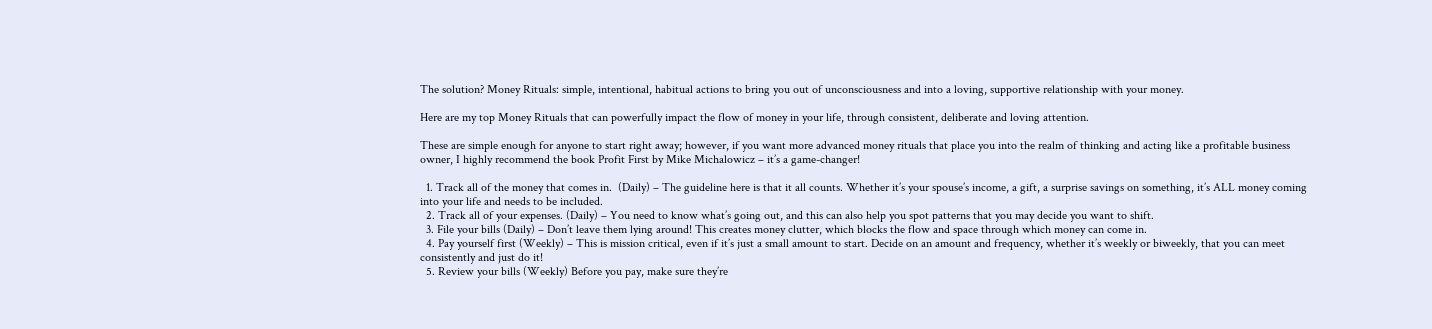The solution? Money Rituals: simple, intentional, habitual actions to bring you out of unconsciousness and into a loving, supportive relationship with your money.

Here are my top Money Rituals that can powerfully impact the flow of money in your life, through consistent, deliberate and loving attention.

These are simple enough for anyone to start right away; however, if you want more advanced money rituals that place you into the realm of thinking and acting like a profitable business owner, I highly recommend the book Profit First by Mike Michalowicz – it’s a game-changer!

  1. Track all of the money that comes in.  (Daily) – The guideline here is that it all counts. Whether it’s your spouse’s income, a gift, a surprise savings on something, it’s ALL money coming into your life and needs to be included.
  2. Track all of your expenses. (Daily) – You need to know what’s going out, and this can also help you spot patterns that you may decide you want to shift.
  3. File your bills (Daily) – Don’t leave them lying around! This creates money clutter, which blocks the flow and space through which money can come in.
  4. Pay yourself first (Weekly) – This is mission critical, even if it’s just a small amount to start. Decide on an amount and frequency, whether it’s weekly or biweekly, that you can meet consistently and just do it!
  5. Review your bills (Weekly) Before you pay, make sure they’re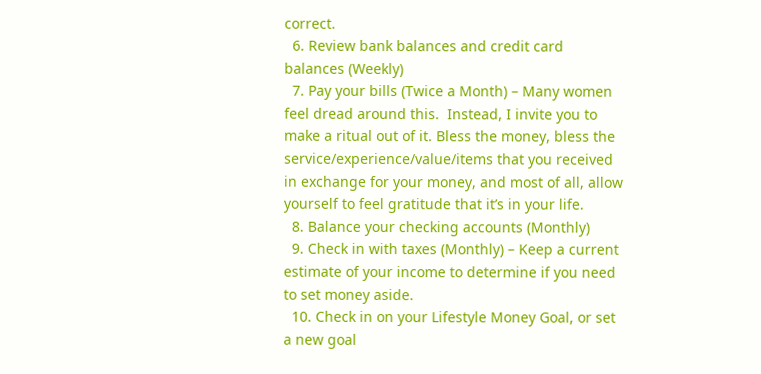correct.
  6. Review bank balances and credit card balances (Weekly)
  7. Pay your bills (Twice a Month) – Many women feel dread around this.  Instead, I invite you to make a ritual out of it. Bless the money, bless the service/experience/value/items that you received in exchange for your money, and most of all, allow yourself to feel gratitude that it’s in your life.
  8. Balance your checking accounts (Monthly)
  9. Check in with taxes (Monthly) – Keep a current estimate of your income to determine if you need to set money aside.
  10. Check in on your Lifestyle Money Goal, or set a new goal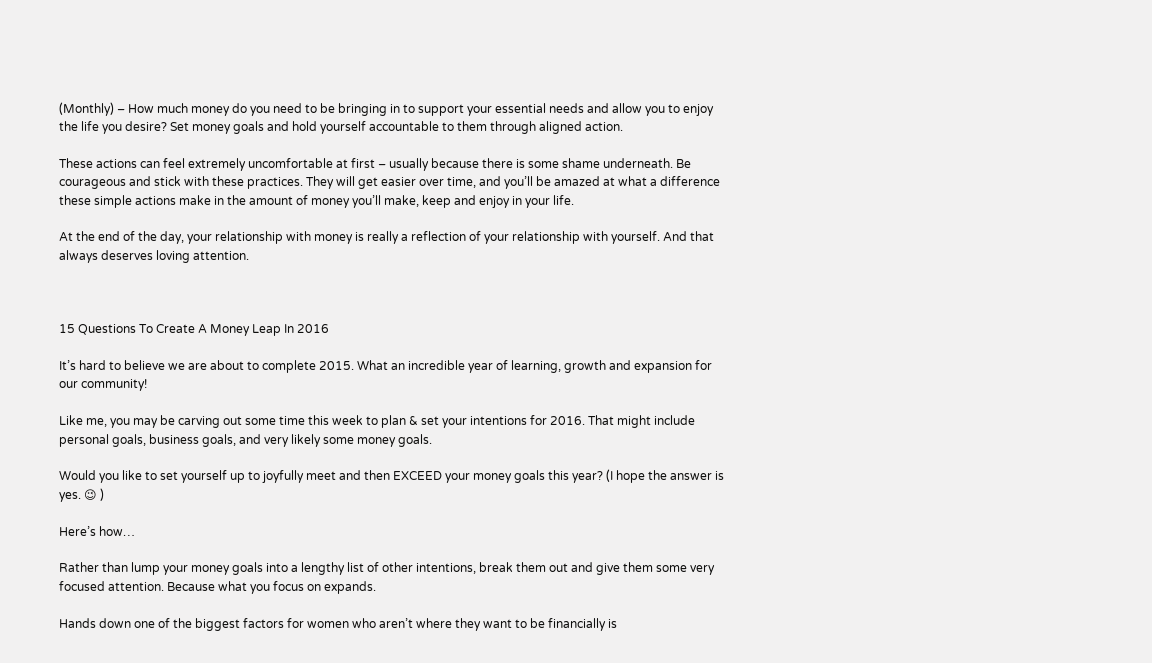(Monthly) – How much money do you need to be bringing in to support your essential needs and allow you to enjoy the life you desire? Set money goals and hold yourself accountable to them through aligned action.

These actions can feel extremely uncomfortable at first – usually because there is some shame underneath. Be courageous and stick with these practices. They will get easier over time, and you’ll be amazed at what a difference these simple actions make in the amount of money you’ll make, keep and enjoy in your life.

At the end of the day, your relationship with money is really a reflection of your relationship with yourself. And that always deserves loving attention.



15 Questions To Create A Money Leap In 2016

It’s hard to believe we are about to complete 2015. What an incredible year of learning, growth and expansion for our community!

Like me, you may be carving out some time this week to plan & set your intentions for 2016. That might include personal goals, business goals, and very likely some money goals.

Would you like to set yourself up to joyfully meet and then EXCEED your money goals this year? (I hope the answer is yes. 😉 )

Here’s how…

Rather than lump your money goals into a lengthy list of other intentions, break them out and give them some very focused attention. Because what you focus on expands.

Hands down one of the biggest factors for women who aren’t where they want to be financially is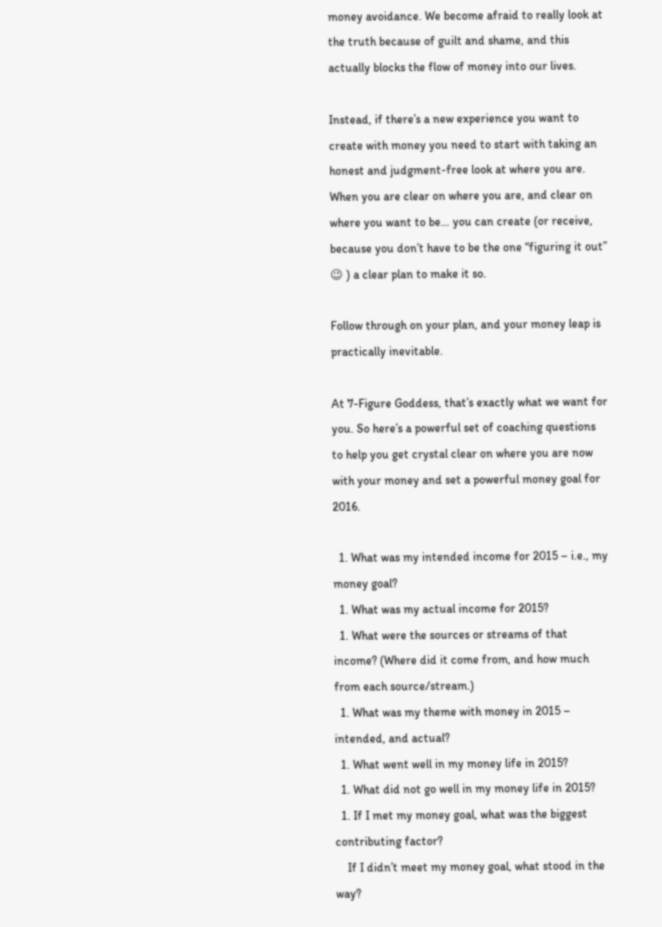money avoidance. We become afraid to really look at the truth because of guilt and shame, and this actually blocks the flow of money into our lives.

Instead, if there’s a new experience you want to create with money you need to start with taking an honest and judgment-free look at where you are. When you are clear on where you are, and clear on where you want to be… you can create (or receive, because you don’t have to be the one “figuring it out” 😉 ) a clear plan to make it so.

Follow through on your plan, and your money leap is practically inevitable.

At 7-Figure Goddess, that’s exactly what we want for you. So here’s a powerful set of coaching questions to help you get crystal clear on where you are now with your money and set a powerful money goal for 2016.

  1. What was my intended income for 2015 – i.e., my money goal?
  1. What was my actual income for 2015?
  1. What were the sources or streams of that income? (Where did it come from, and how much from each source/stream.)
  1. What was my theme with money in 2015 – intended, and actual?
  1. What went well in my money life in 2015?
  1. What did not go well in my money life in 2015?
  1. If I met my money goal, what was the biggest contributing factor?
    If I didn’t meet my money goal, what stood in the way?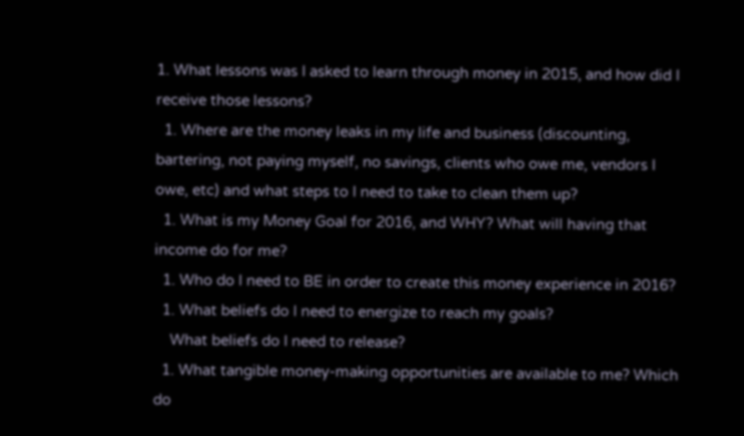1. What lessons was I asked to learn through money in 2015, and how did I receive those lessons?
  1. Where are the money leaks in my life and business (discounting, bartering, not paying myself, no savings, clients who owe me, vendors I owe, etc) and what steps to I need to take to clean them up?
  1. What is my Money Goal for 2016, and WHY? What will having that income do for me?
  1. Who do I need to BE in order to create this money experience in 2016?
  1. What beliefs do I need to energize to reach my goals?
    What beliefs do I need to release?
  1. What tangible money-making opportunities are available to me? Which do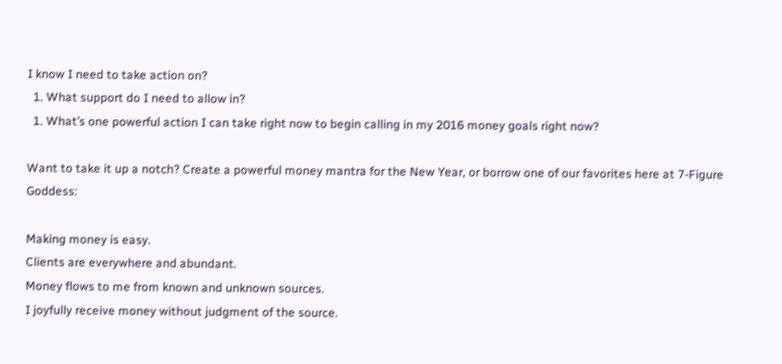I know I need to take action on?
  1. What support do I need to allow in?
  1. What’s one powerful action I can take right now to begin calling in my 2016 money goals right now?

Want to take it up a notch? Create a powerful money mantra for the New Year, or borrow one of our favorites here at 7-Figure Goddess:

Making money is easy.
Clients are everywhere and abundant.
Money flows to me from known and unknown sources.
I joyfully receive money without judgment of the source.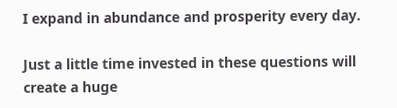I expand in abundance and prosperity every day.

Just a little time invested in these questions will create a huge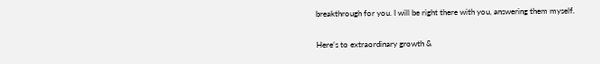breakthrough for you. I will be right there with you, answering them myself.

Here’s to extraordinary growth &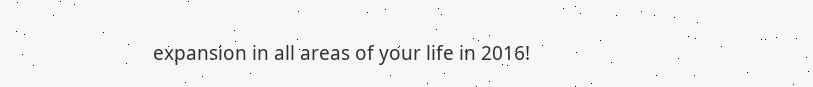expansion in all areas of your life in 2016!